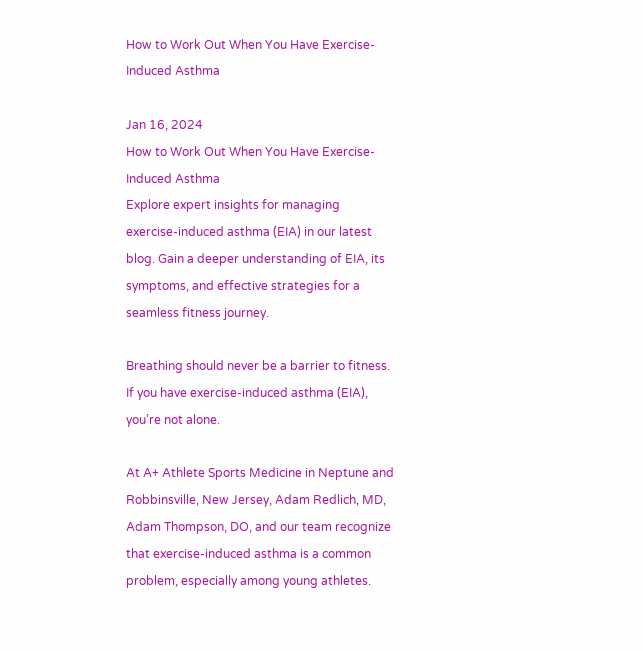How to Work Out When You Have Exercise-Induced Asthma

Jan 16, 2024
How to Work Out When You Have Exercise-Induced Asthma
Explore expert insights for managing exercise-induced asthma (EIA) in our latest blog. Gain a deeper understanding of EIA, its symptoms, and effective strategies for a seamless fitness journey.

Breathing should never be a barrier to fitness. If you have exercise-induced asthma (EIA), you’re not alone.

At A+ Athlete Sports Medicine in Neptune and Robbinsville, New Jersey, Adam Redlich, MD, Adam Thompson, DO, and our team recognize that exercise-induced asthma is a common problem, especially among young athletes.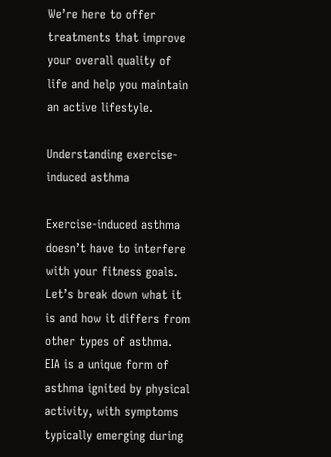We’re here to offer treatments that improve your overall quality of life and help you maintain an active lifestyle.

Understanding exercise-induced asthma

Exercise-induced asthma doesn’t have to interfere with your fitness goals. Let’s break down what it is and how it differs from other types of asthma. EIA is a unique form of asthma ignited by physical activity, with symptoms typically emerging during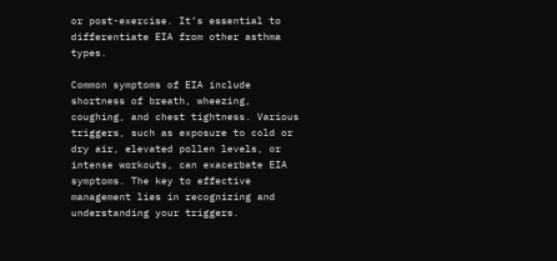or post-exercise. It’s essential to differentiate EIA from other asthma types.

Common symptoms of EIA include shortness of breath, wheezing, coughing, and chest tightness. Various triggers, such as exposure to cold or dry air, elevated pollen levels, or intense workouts, can exacerbate EIA symptoms. The key to effective management lies in recognizing and understanding your triggers.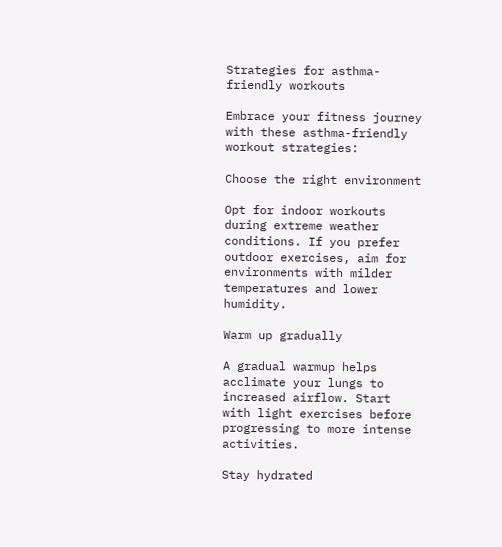Strategies for asthma-friendly workouts

Embrace your fitness journey with these asthma-friendly workout strategies:

Choose the right environment

Opt for indoor workouts during extreme weather conditions. If you prefer outdoor exercises, aim for environments with milder temperatures and lower humidity.

Warm up gradually

A gradual warmup helps acclimate your lungs to increased airflow. Start with light exercises before progressing to more intense activities.

Stay hydrated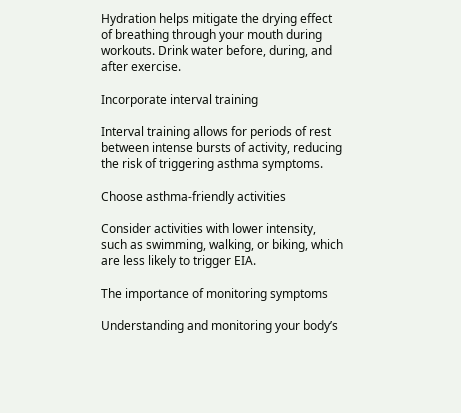Hydration helps mitigate the drying effect of breathing through your mouth during workouts. Drink water before, during, and after exercise.

Incorporate interval training

Interval training allows for periods of rest between intense bursts of activity, reducing the risk of triggering asthma symptoms.

Choose asthma-friendly activities

Consider activities with lower intensity, such as swimming, walking, or biking, which are less likely to trigger EIA.

The importance of monitoring symptoms

Understanding and monitoring your body’s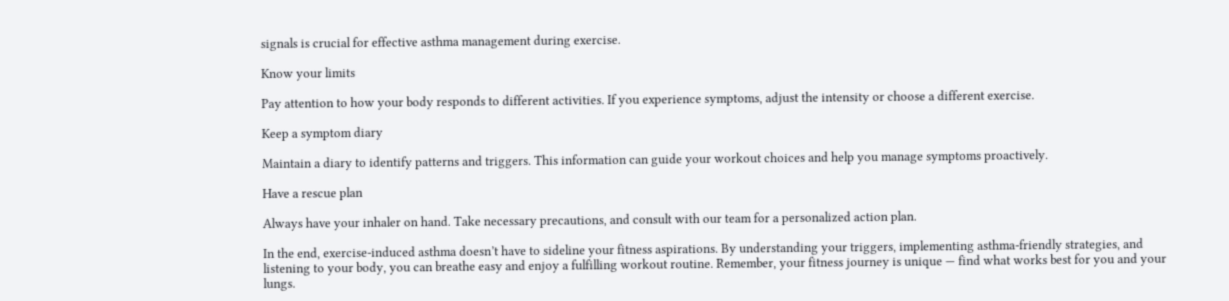signals is crucial for effective asthma management during exercise.

Know your limits

Pay attention to how your body responds to different activities. If you experience symptoms, adjust the intensity or choose a different exercise.

Keep a symptom diary

Maintain a diary to identify patterns and triggers. This information can guide your workout choices and help you manage symptoms proactively.

Have a rescue plan

Always have your inhaler on hand. Take necessary precautions, and consult with our team for a personalized action plan.

In the end, exercise-induced asthma doesn’t have to sideline your fitness aspirations. By understanding your triggers, implementing asthma-friendly strategies, and listening to your body, you can breathe easy and enjoy a fulfilling workout routine. Remember, your fitness journey is unique — find what works best for you and your lungs.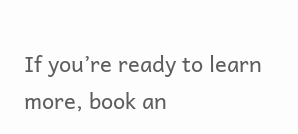If you’re ready to learn more, book an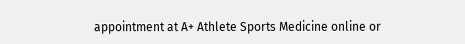appointment at A+ Athlete Sports Medicine online or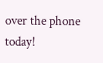over the phone today!